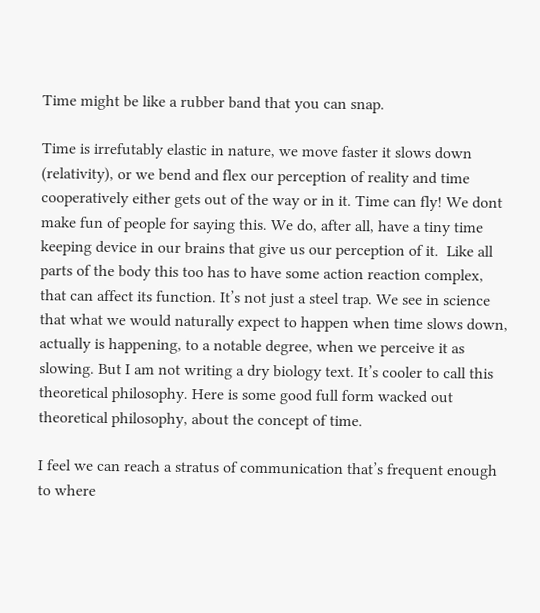Time might be like a rubber band that you can snap.

Time is irrefutably elastic in nature, we move faster it slows down (relativity), or we bend and flex our perception of reality and time cooperatively either gets out of the way or in it. Time can fly! We dont make fun of people for saying this. We do, after all, have a tiny time keeping device in our brains that give us our perception of it.  Like all parts of the body this too has to have some action reaction complex, that can affect its function. It’s not just a steel trap. We see in science that what we would naturally expect to happen when time slows down, actually is happening, to a notable degree, when we perceive it as slowing. But I am not writing a dry biology text. It’s cooler to call this theoretical philosophy. Here is some good full form wacked out theoretical philosophy, about the concept of time.

I feel we can reach a stratus of communication that’s frequent enough to where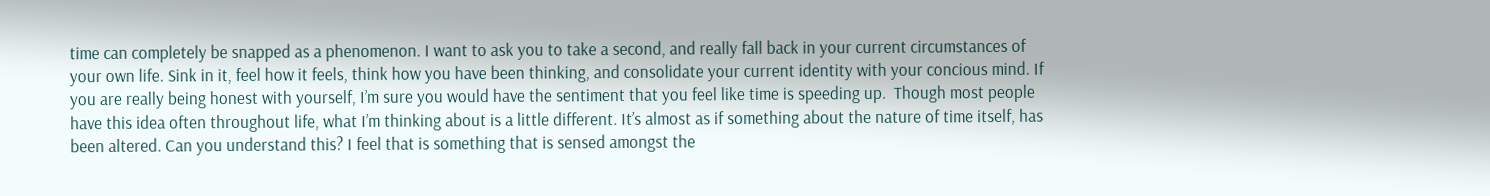time can completely be snapped as a phenomenon. I want to ask you to take a second, and really fall back in your current circumstances of your own life. Sink in it, feel how it feels, think how you have been thinking, and consolidate your current identity with your concious mind. If you are really being honest with yourself, I’m sure you would have the sentiment that you feel like time is speeding up.  Though most people have this idea often throughout life, what I’m thinking about is a little different. It’s almost as if something about the nature of time itself, has been altered. Can you understand this? I feel that is something that is sensed amongst the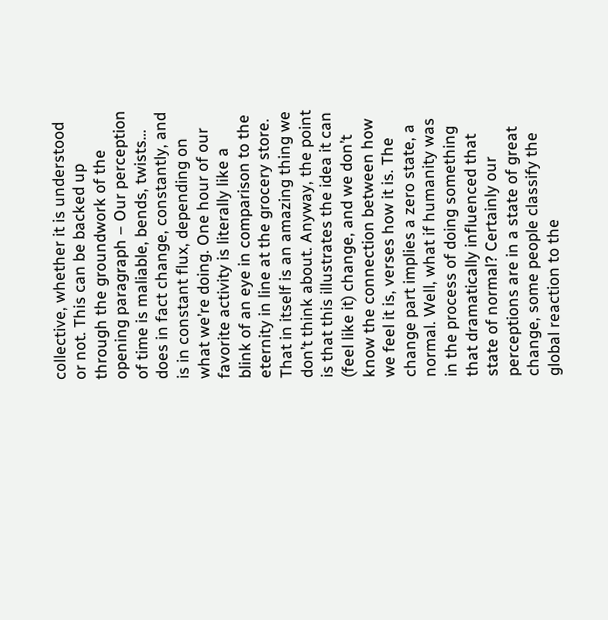collective, whether it is understood or not. This can be backed up through the groundwork of the opening paragraph – Our perception of time is maliable, bends, twists… does in fact change, constantly, and is in constant flux, depending on what we’re doing. One hour of our favorite activity is literally like a blink of an eye in comparison to the eternity in line at the grocery store. That in itself is an amazing thing we don’t think about. Anyway, the point is that this illustrates the idea it can (feel like it) change, and we don’t know the connection between how we feel it is, verses how it is. The change part implies a zero state, a normal. Well, what if humanity was in the process of doing something that dramatically influenced that state of normal? Certainly our perceptions are in a state of great change, some people classify the global reaction to the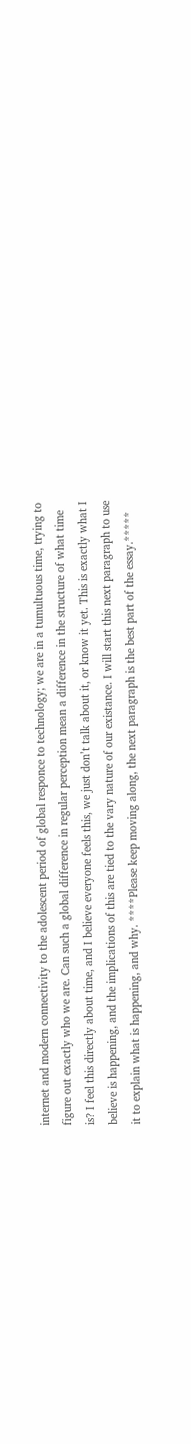internet and modern connectivity to the adolescent period of global responce to technology; we are in a tumultuous time, trying to figure out exactly who we are. Can such a global difference in regular perception mean a difference in the structure of what time is? I feel this directly about time, and I believe everyone feels this, we just don’t talk about it, or know it yet. This is exactly what I believe is happening, and the implications of this are tied to the vary nature of our existance. I will start this next paragraph to use it to explain what is happening, and why. ****Please keep moving along, the next paragraph is the best part of the essay.*****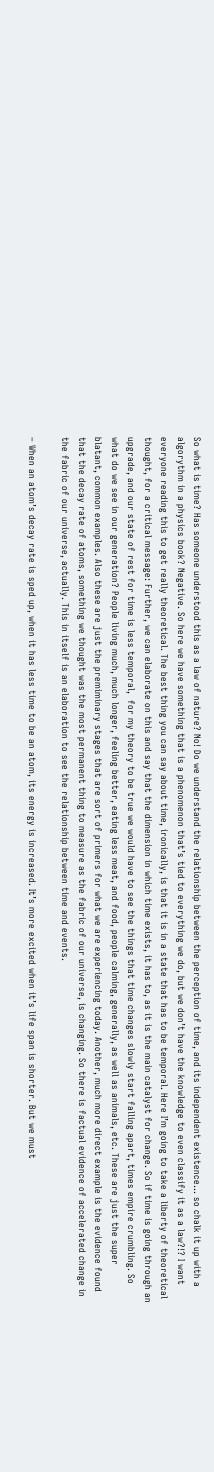So what is time? Has someone understood this as a law of nature? No! Do we understand the relationship between the perception of time, and its independent existence… so chalk it up with a algorythm in a physics book? Negative. So here we have something that is a phenomenon that’s tied to everything we do, but we don’t have the knowledge to even classify it as a law?!? I want everyone reading this to get really theoretical. The best thing you can say about time, ironically, is that it is in a state that has to be temporal. Here I’m going to take a liberty of theoretical thought, for a critical message: Further, we can elaborate on this and say that the dimension in which time exists, it has to, as it is the main catalyst for change. So if time is going through an upgrade, and our state of rest for time is less temporal,  for my theory to be true we would have to see the things that time changes slowly start falling apart, times empire crumbling. So what do we see in our generation? People living much, much longer, feeling better, eating less meat, and food, people calming, generally, as well as animals, etc. These are just the super blatant, common examples. Also these are just the premiminary stages that are sort of primers for what we are experiencing today. Another, much more direct example is the evidence found that the decay rate of atoms, something we thought was the most permanent thing to measure as the fabric of our universe, is changing. So there is factual evidence of accelerated change in the fabric of our universe, actually. This in itself is an elaboration to see the relationship between time and events.

– When an atom’s decay rate is sped up, when it has less time to be an atom, its energy is increased. It’s more excited when it’s life span is shorter. But we must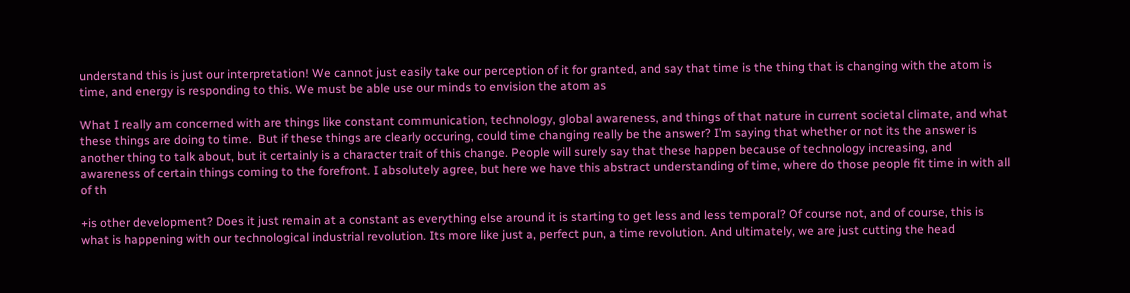understand this is just our interpretation! We cannot just easily take our perception of it for granted, and say that time is the thing that is changing with the atom is time, and energy is responding to this. We must be able use our minds to envision the atom as

What I really am concerned with are things like constant communication, technology, global awareness, and things of that nature in current societal climate, and what these things are doing to time.  But if these things are clearly occuring, could time changing really be the answer? I’m saying that whether or not its the answer is another thing to talk about, but it certainly is a character trait of this change. People will surely say that these happen because of technology increasing, and awareness of certain things coming to the forefront. I absolutely agree, but here we have this abstract understanding of time, where do those people fit time in with all of th

+is other development? Does it just remain at a constant as everything else around it is starting to get less and less temporal? Of course not, and of course, this is what is happening with our technological industrial revolution. Its more like just a, perfect pun, a time revolution. And ultimately, we are just cutting the head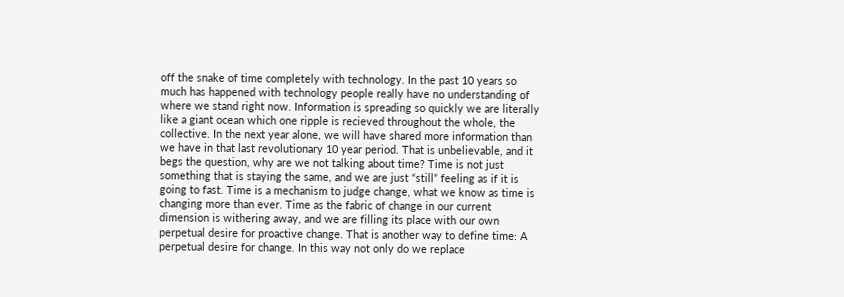off the snake of time completely with technology. In the past 10 years so much has happened with technology people really have no understanding of where we stand right now. Information is spreading so quickly we are literally like a giant ocean which one ripple is recieved throughout the whole, the collective. In the next year alone, we will have shared more information than we have in that last revolutionary 10 year period. That is unbelievable, and it begs the question, why are we not talking about time? Time is not just something that is staying the same, and we are just “still” feeling as if it is going to fast. Time is a mechanism to judge change, what we know as time is changing more than ever. Time as the fabric of change in our current dimension is withering away, and we are filling its place with our own perpetual desire for proactive change. That is another way to define time: A perpetual desire for change. In this way not only do we replace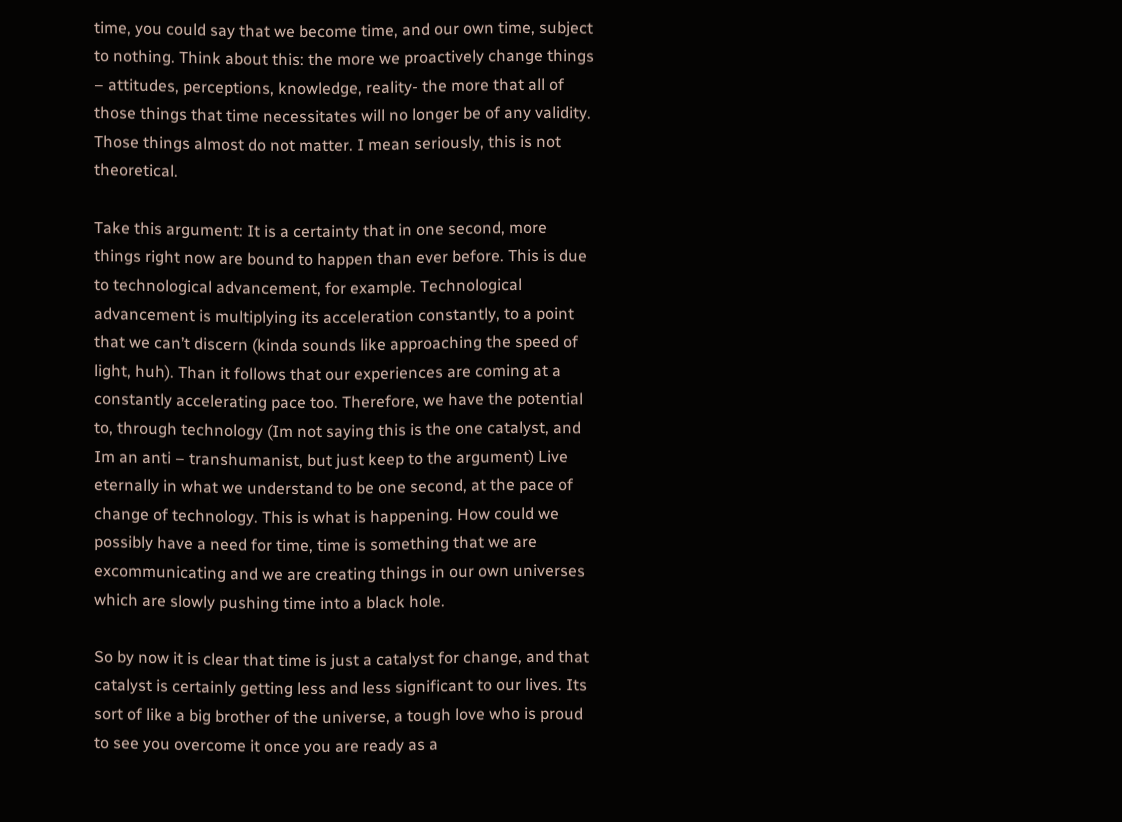time, you could say that we become time, and our own time, subject to nothing. Think about this: the more we proactively change things – attitudes, perceptions, knowledge, reality- the more that all of those things that time necessitates will no longer be of any validity. Those things almost do not matter. I mean seriously, this is not theoretical.

Take this argument: It is a certainty that in one second, more things right now are bound to happen than ever before. This is due to technological advancement, for example. Technological advancement is multiplying its acceleration constantly, to a point that we can’t discern (kinda sounds like approaching the speed of light, huh). Than it follows that our experiences are coming at a constantly accelerating pace too. Therefore, we have the potential to, through technology (Im not saying this is the one catalyst, and Im an anti – transhumanist, but just keep to the argument) Live eternally in what we understand to be one second, at the pace of change of technology. This is what is happening. How could we possibly have a need for time, time is something that we are excommunicating and we are creating things in our own universes which are slowly pushing time into a black hole.

So by now it is clear that time is just a catalyst for change, and that catalyst is certainly getting less and less significant to our lives. Its sort of like a big brother of the universe, a tough love who is proud to see you overcome it once you are ready as a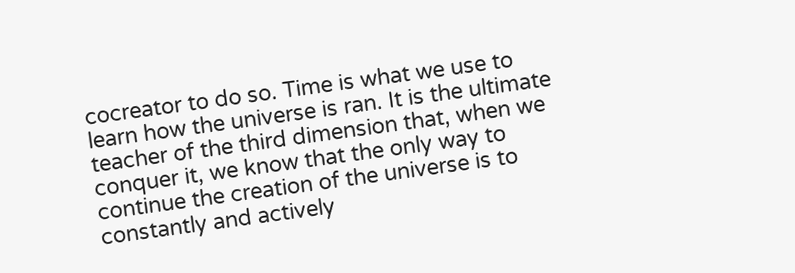cocreator to do so. Time is what we use to learn how the universe is ran. It is the ultimate teacher of the third dimension that, when we conquer it, we know that the only way to continue the creation of the universe is to constantly and actively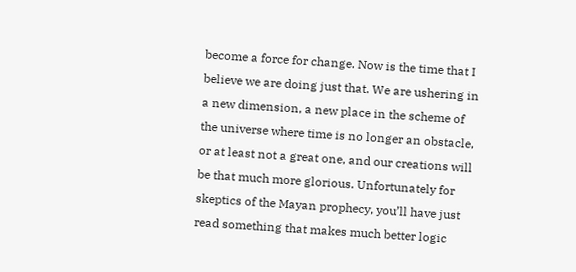become a force for change. Now is the time that I believe we are doing just that. We are ushering in a new dimension, a new place in the scheme of the universe where time is no longer an obstacle, or at least not a great one, and our creations will be that much more glorious. Unfortunately for skeptics of the Mayan prophecy, you’ll have just read something that makes much better logic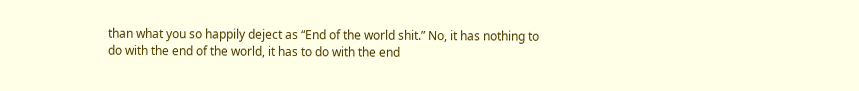than what you so happily deject as “End of the world shit.” No, it has nothing to do with the end of the world, it has to do with the end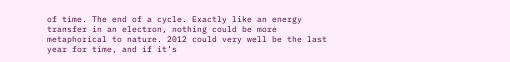of time. The end of a cycle. Exactly like an energy transfer in an electron, nothing could be more metaphorical to nature. 2012 could very well be the last year for time, and if it’s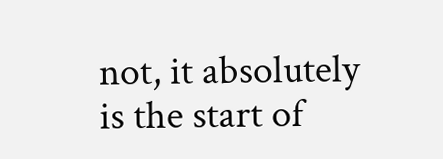not, it absolutely is the start of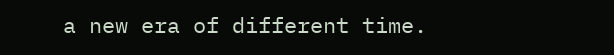a new era of different time.